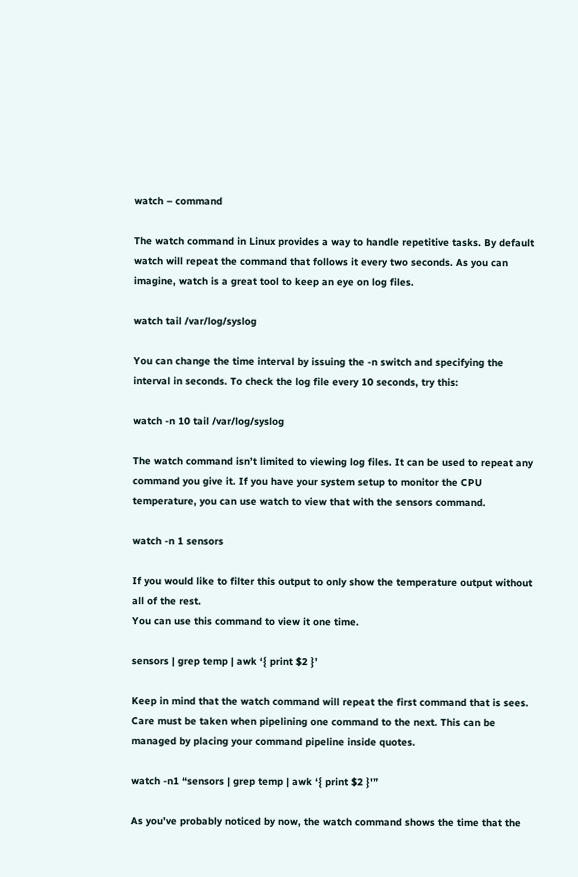watch – command

The watch command in Linux provides a way to handle repetitive tasks. By default watch will repeat the command that follows it every two seconds. As you can imagine, watch is a great tool to keep an eye on log files.

watch tail /var/log/syslog

You can change the time interval by issuing the -n switch and specifying the interval in seconds. To check the log file every 10 seconds, try this:

watch -n 10 tail /var/log/syslog

The watch command isn’t limited to viewing log files. It can be used to repeat any command you give it. If you have your system setup to monitor the CPU temperature, you can use watch to view that with the sensors command.

watch -n 1 sensors

If you would like to filter this output to only show the temperature output without all of the rest.
You can use this command to view it one time.

sensors | grep temp | awk ‘{ print $2 }’

Keep in mind that the watch command will repeat the first command that is sees. Care must be taken when pipelining one command to the next. This can be managed by placing your command pipeline inside quotes.

watch -n1 “sensors | grep temp | awk ‘{ print $2 }'”

As you’ve probably noticed by now, the watch command shows the time that the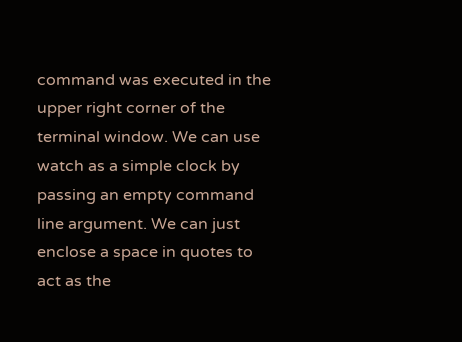command was executed in the upper right corner of the terminal window. We can use watch as a simple clock by passing an empty command line argument. We can just enclose a space in quotes to act as the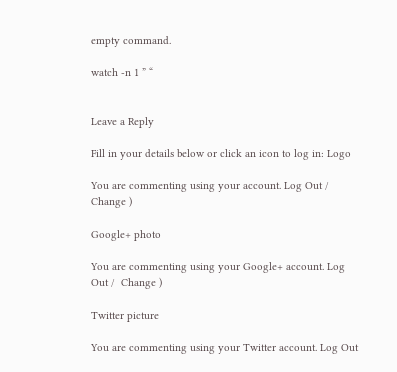empty command.

watch -n 1 ” “


Leave a Reply

Fill in your details below or click an icon to log in: Logo

You are commenting using your account. Log Out /  Change )

Google+ photo

You are commenting using your Google+ account. Log Out /  Change )

Twitter picture

You are commenting using your Twitter account. Log Out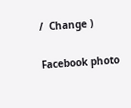/  Change )

Facebook photo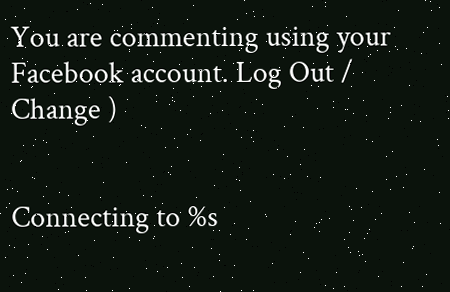You are commenting using your Facebook account. Log Out /  Change )


Connecting to %s